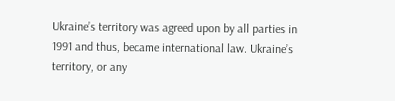Ukraine’s territory was agreed upon by all parties in 1991 and thus, became international law. Ukraine’s territory, or any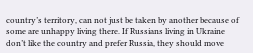country’s territory, can not just be taken by another because of some are unhappy living there. If Russians living in Ukraine don’t like the country and prefer Russia, they should move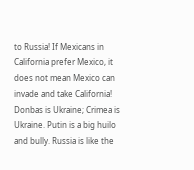to Russia! If Mexicans in California prefer Mexico, it does not mean Mexico can invade and take California! Donbas is Ukraine; Crimea is Ukraine. Putin is a big huilo and bully. Russia is like the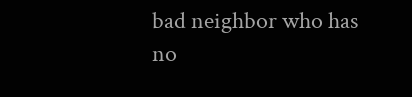bad neighbor who has no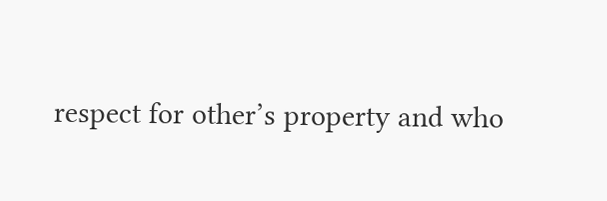respect for other’s property and who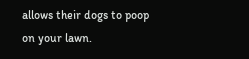allows their dogs to poop on your lawn.